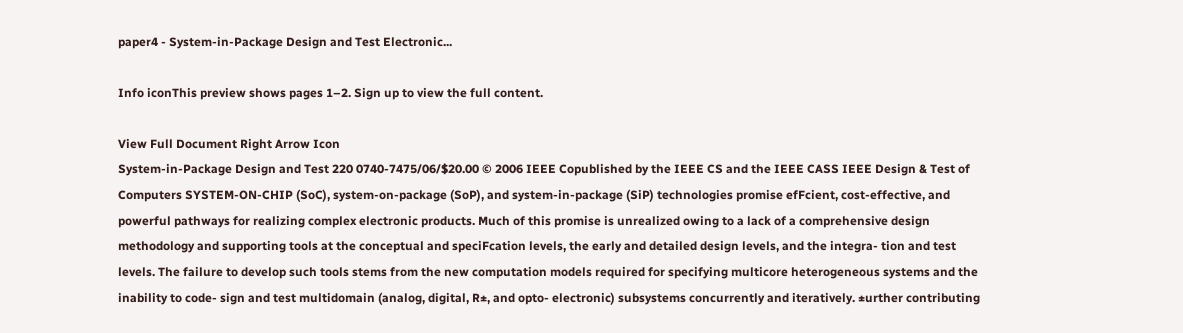paper4 - System-in-Package Design and Test Electronic...

Info iconThis preview shows pages 1–2. Sign up to view the full content.

View Full Document Right Arrow Icon
System-in-Package Design and Test 220 0740-7475/06/$20.00 © 2006 IEEE Copublished by the IEEE CS and the IEEE CASS IEEE Design & Test of Computers SYSTEM-ON-CHIP (SoC), system-on-package (SoP), and system-in-package (SiP) technologies promise efFcient, cost-effective, and powerful pathways for realizing complex electronic products. Much of this promise is unrealized owing to a lack of a comprehensive design methodology and supporting tools at the conceptual and speciFcation levels, the early and detailed design levels, and the integra- tion and test levels. The failure to develop such tools stems from the new computation models required for specifying multicore heterogeneous systems and the inability to code- sign and test multidomain (analog, digital, R±, and opto- electronic) subsystems concurrently and iteratively. ±urther contributing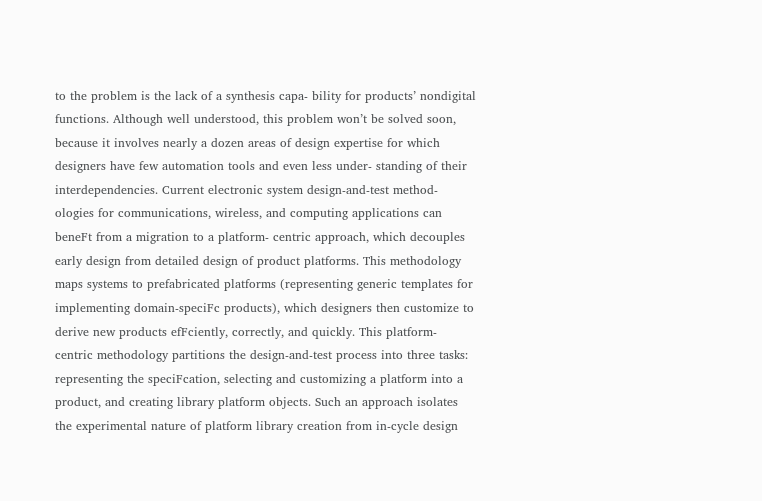to the problem is the lack of a synthesis capa- bility for products’ nondigital functions. Although well understood, this problem won’t be solved soon, because it involves nearly a dozen areas of design expertise for which designers have few automation tools and even less under- standing of their interdependencies. Current electronic system design-and-test method- ologies for communications, wireless, and computing applications can beneFt from a migration to a platform- centric approach, which decouples early design from detailed design of product platforms. This methodology maps systems to prefabricated platforms (representing generic templates for implementing domain-speciFc products), which designers then customize to derive new products efFciently, correctly, and quickly. This platform- centric methodology partitions the design-and-test process into three tasks: representing the speciFcation, selecting and customizing a platform into a product, and creating library platform objects. Such an approach isolates the experimental nature of platform library creation from in-cycle design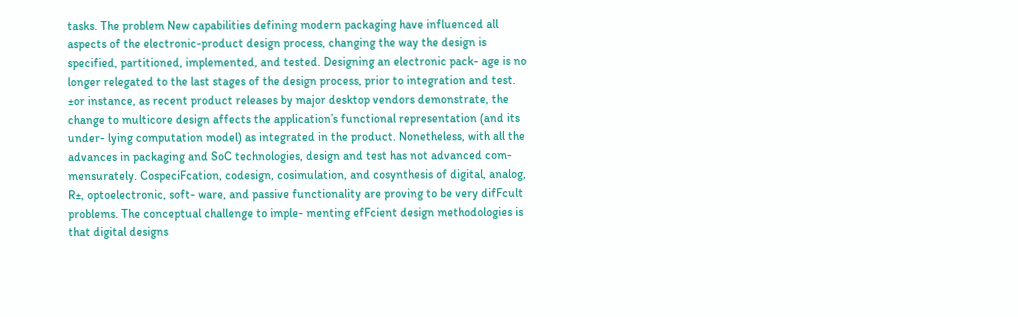tasks. The problem New capabilities defining modern packaging have influenced all aspects of the electronic-product design process, changing the way the design is specified, partitioned, implemented, and tested. Designing an electronic pack- age is no longer relegated to the last stages of the design process, prior to integration and test. ±or instance, as recent product releases by major desktop vendors demonstrate, the change to multicore design affects the application’s functional representation (and its under- lying computation model) as integrated in the product. Nonetheless, with all the advances in packaging and SoC technologies, design and test has not advanced com- mensurately. CospeciFcation, codesign, cosimulation, and cosynthesis of digital, analog, R±, optoelectronic, soft- ware, and passive functionality are proving to be very difFcult problems. The conceptual challenge to imple- menting efFcient design methodologies is that digital designs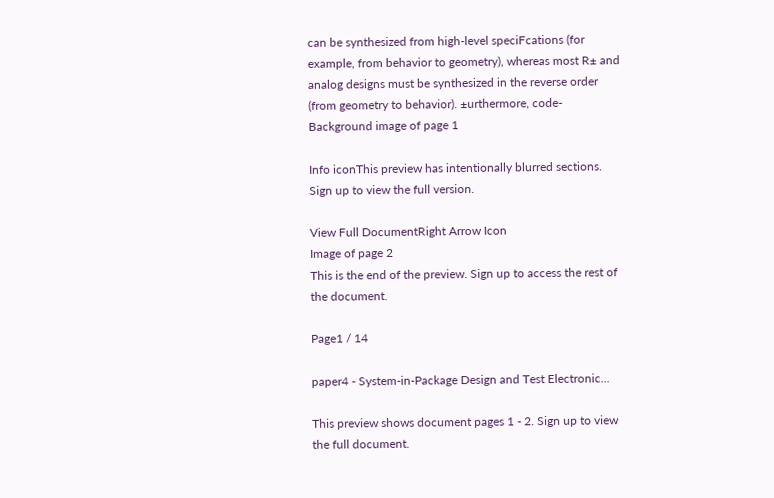can be synthesized from high-level speciFcations (for example, from behavior to geometry), whereas most R± and analog designs must be synthesized in the reverse order (from geometry to behavior). ±urthermore, code-
Background image of page 1

Info iconThis preview has intentionally blurred sections. Sign up to view the full version.

View Full DocumentRight Arrow Icon
Image of page 2
This is the end of the preview. Sign up to access the rest of the document.

Page1 / 14

paper4 - System-in-Package Design and Test Electronic...

This preview shows document pages 1 - 2. Sign up to view the full document.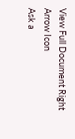View Full Document Right Arrow Icon
Ask a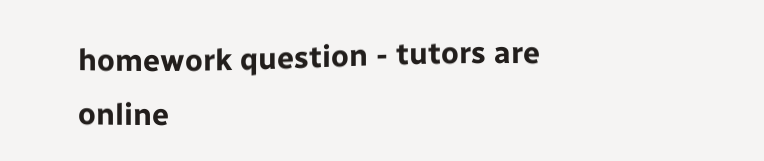homework question - tutors are online